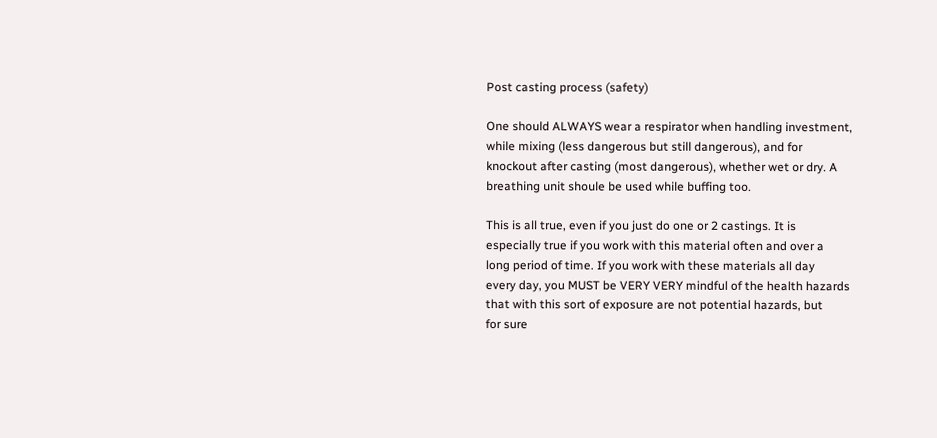Post casting process (safety)

One should ALWAYS wear a respirator when handling investment,
while mixing (less dangerous but still dangerous), and for
knockout after casting (most dangerous), whether wet or dry. A
breathing unit shoule be used while buffing too.

This is all true, even if you just do one or 2 castings. It is
especially true if you work with this material often and over a
long period of time. If you work with these materials all day
every day, you MUST be VERY VERY mindful of the health hazards
that with this sort of exposure are not potential hazards, but
for sure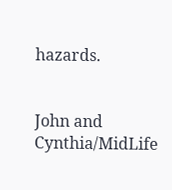hazards.


John and Cynthia/MidLife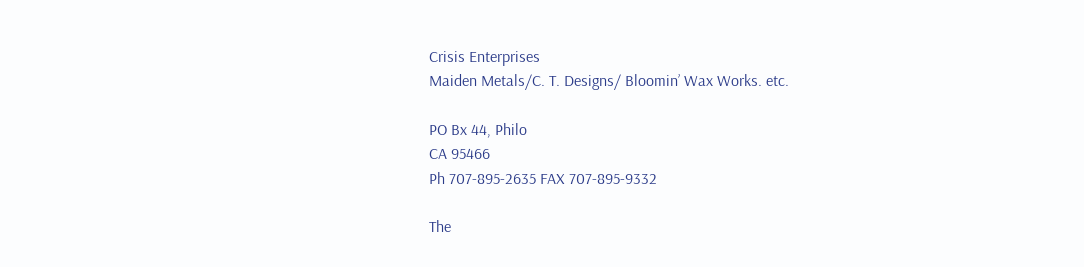Crisis Enterprises
Maiden Metals/C. T. Designs/ Bloomin’ Wax Works. etc.

PO Bx 44, Philo
CA 95466
Ph 707-895-2635 FAX 707-895-9332

The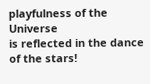playfulness of the Universe
is reflected in the dance of the stars!